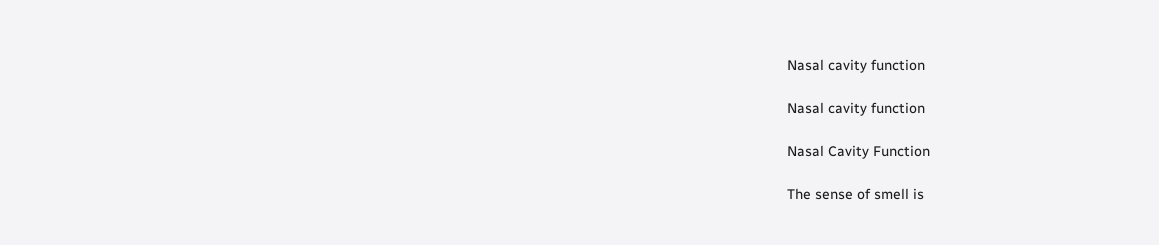Nasal cavity function

Nasal cavity function

Nasal Cavity Function

The sense of smell is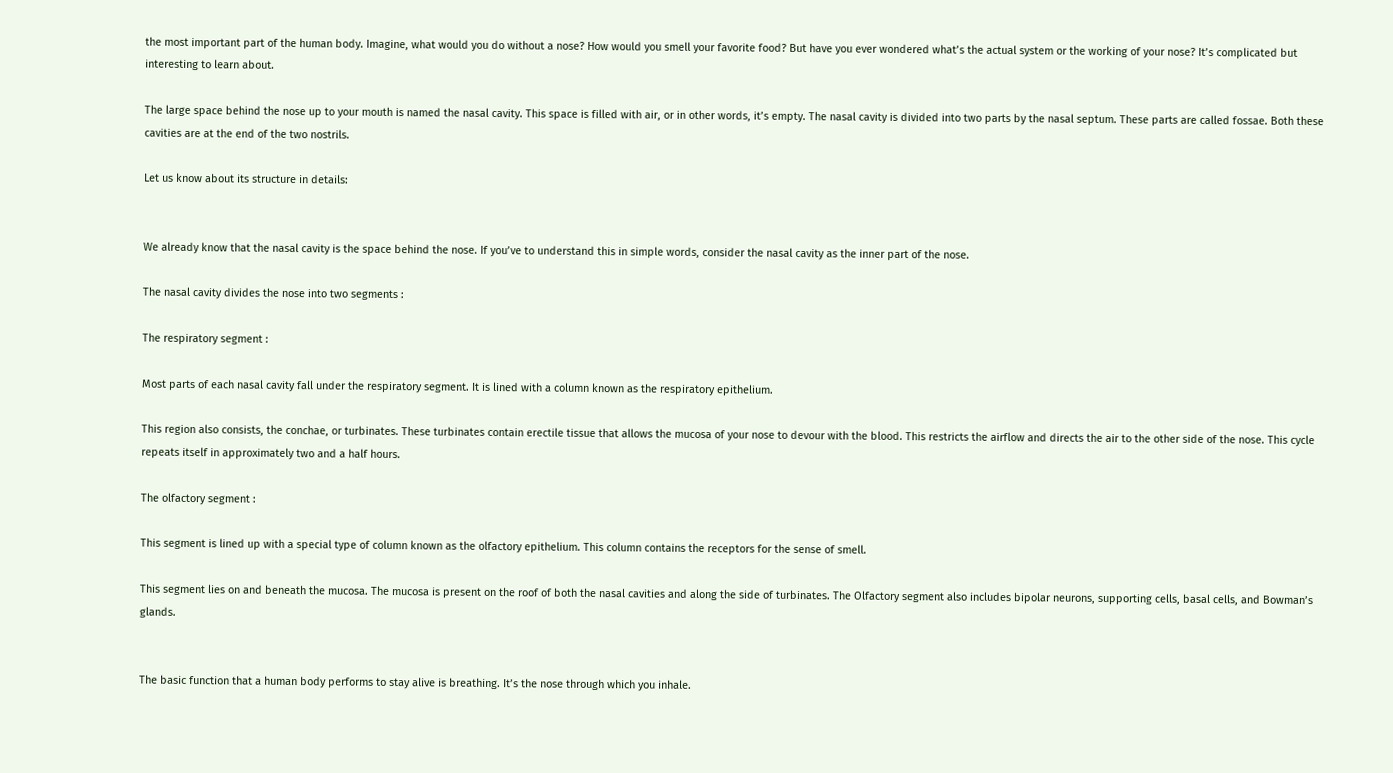the most important part of the human body. Imagine, what would you do without a nose? How would you smell your favorite food? But have you ever wondered what’s the actual system or the working of your nose? It’s complicated but interesting to learn about.

The large space behind the nose up to your mouth is named the nasal cavity. This space is filled with air, or in other words, it’s empty. The nasal cavity is divided into two parts by the nasal septum. These parts are called fossae. Both these cavities are at the end of the two nostrils.

Let us know about its structure in details:


We already know that the nasal cavity is the space behind the nose. If you’ve to understand this in simple words, consider the nasal cavity as the inner part of the nose.

The nasal cavity divides the nose into two segments :

The respiratory segment :

Most parts of each nasal cavity fall under the respiratory segment. It is lined with a column known as the respiratory epithelium.

This region also consists, the conchae, or turbinates. These turbinates contain erectile tissue that allows the mucosa of your nose to devour with the blood. This restricts the airflow and directs the air to the other side of the nose. This cycle repeats itself in approximately two and a half hours.

The olfactory segment :

This segment is lined up with a special type of column known as the olfactory epithelium. This column contains the receptors for the sense of smell.

This segment lies on and beneath the mucosa. The mucosa is present on the roof of both the nasal cavities and along the side of turbinates. The Olfactory segment also includes bipolar neurons, supporting cells, basal cells, and Bowman’s glands.


The basic function that a human body performs to stay alive is breathing. It’s the nose through which you inhale.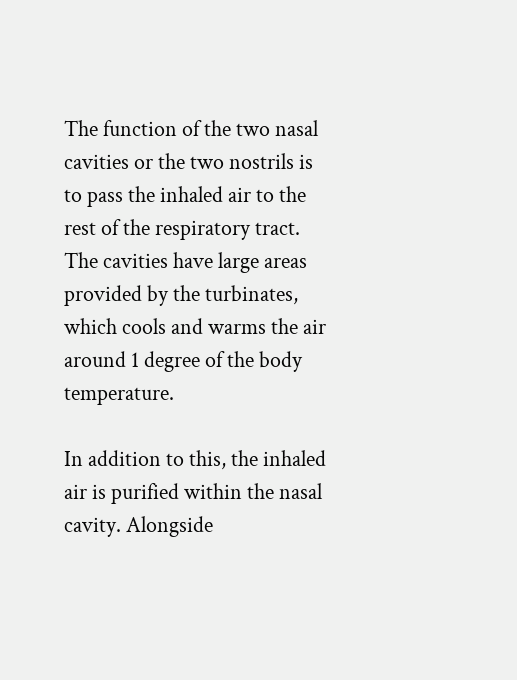The function of the two nasal cavities or the two nostrils is to pass the inhaled air to the rest of the respiratory tract. The cavities have large areas provided by the turbinates, which cools and warms the air around 1 degree of the body temperature.

In addition to this, the inhaled air is purified within the nasal cavity. Alongside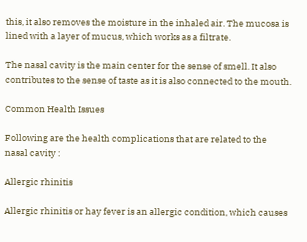this, it also removes the moisture in the inhaled air. The mucosa is lined with a layer of mucus, which works as a filtrate.

The nasal cavity is the main center for the sense of smell. It also contributes to the sense of taste as it is also connected to the mouth.

Common Health Issues

Following are the health complications that are related to the nasal cavity :

Allergic rhinitis

Allergic rhinitis or hay fever is an allergic condition, which causes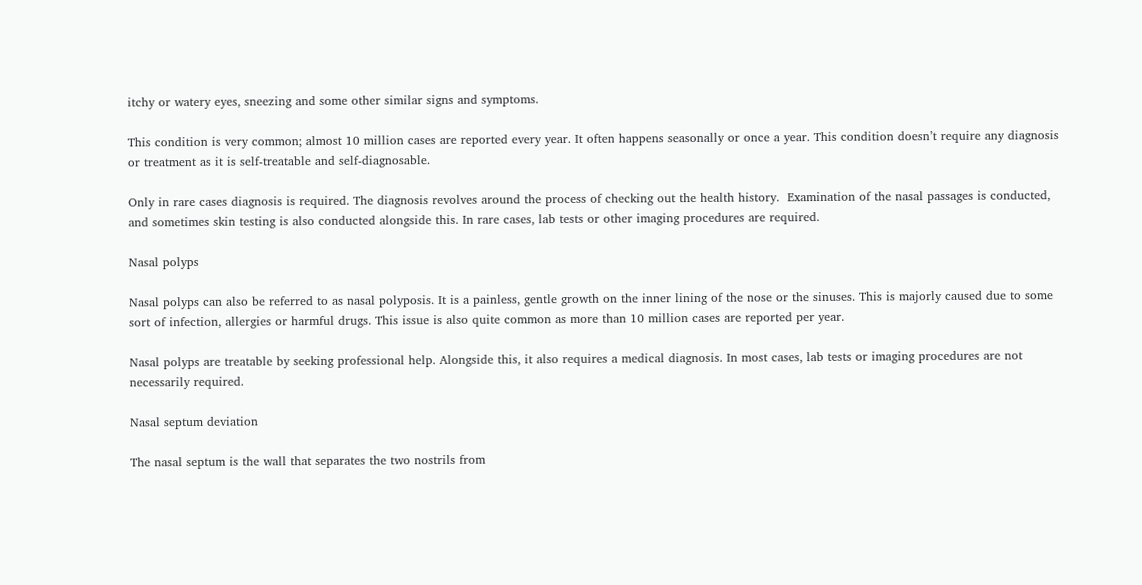itchy or watery eyes, sneezing and some other similar signs and symptoms.

This condition is very common; almost 10 million cases are reported every year. It often happens seasonally or once a year. This condition doesn’t require any diagnosis or treatment as it is self-treatable and self-diagnosable.

Only in rare cases diagnosis is required. The diagnosis revolves around the process of checking out the health history.  Examination of the nasal passages is conducted, and sometimes skin testing is also conducted alongside this. In rare cases, lab tests or other imaging procedures are required.

Nasal polyps

Nasal polyps can also be referred to as nasal polyposis. It is a painless, gentle growth on the inner lining of the nose or the sinuses. This is majorly caused due to some sort of infection, allergies or harmful drugs. This issue is also quite common as more than 10 million cases are reported per year.

Nasal polyps are treatable by seeking professional help. Alongside this, it also requires a medical diagnosis. In most cases, lab tests or imaging procedures are not necessarily required.

Nasal septum deviation

The nasal septum is the wall that separates the two nostrils from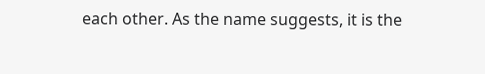each other. As the name suggests, it is the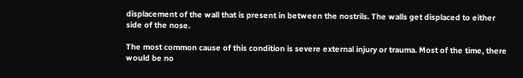displacement of the wall that is present in between the nostrils. The walls get displaced to either side of the nose.

The most common cause of this condition is severe external injury or trauma. Most of the time, there would be no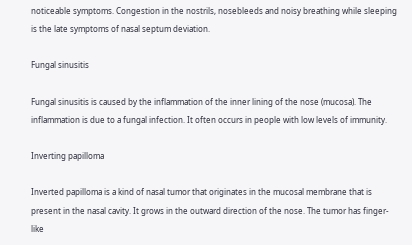noticeable symptoms. Congestion in the nostrils, nosebleeds and noisy breathing while sleeping is the late symptoms of nasal septum deviation.

Fungal sinusitis

Fungal sinusitis is caused by the inflammation of the inner lining of the nose (mucosa). The inflammation is due to a fungal infection. It often occurs in people with low levels of immunity.

Inverting papilloma

Inverted papilloma is a kind of nasal tumor that originates in the mucosal membrane that is present in the nasal cavity. It grows in the outward direction of the nose. The tumor has finger-like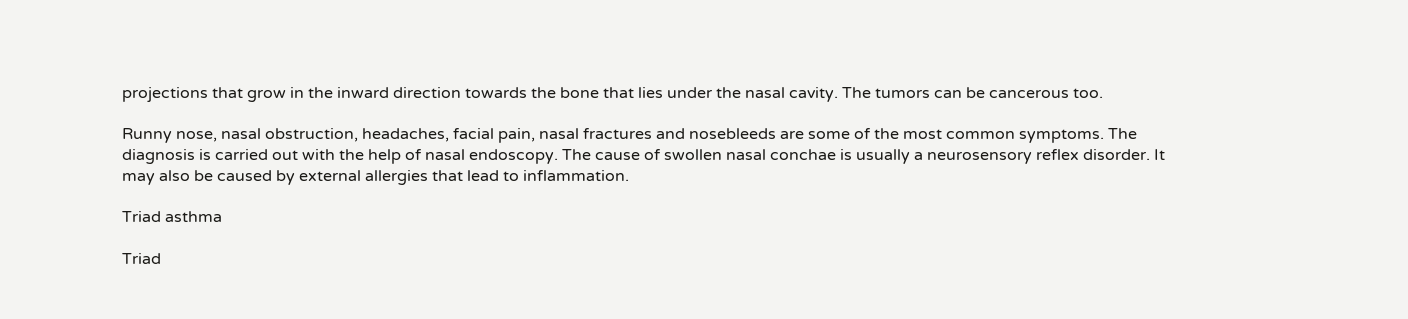projections that grow in the inward direction towards the bone that lies under the nasal cavity. The tumors can be cancerous too.

Runny nose, nasal obstruction, headaches, facial pain, nasal fractures and nosebleeds are some of the most common symptoms. The diagnosis is carried out with the help of nasal endoscopy. The cause of swollen nasal conchae is usually a neurosensory reflex disorder. It may also be caused by external allergies that lead to inflammation.

Triad asthma

Triad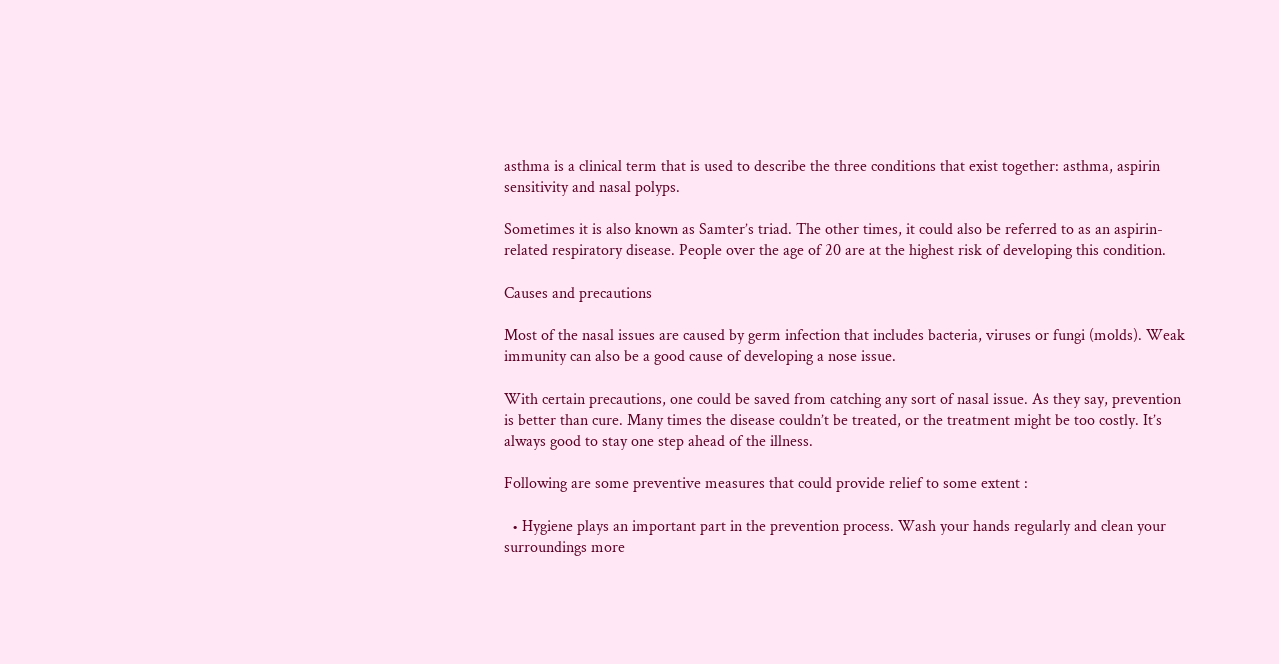asthma is a clinical term that is used to describe the three conditions that exist together: asthma, aspirin sensitivity and nasal polyps.

Sometimes it is also known as Samter’s triad. The other times, it could also be referred to as an aspirin-related respiratory disease. People over the age of 20 are at the highest risk of developing this condition.

Causes and precautions

Most of the nasal issues are caused by germ infection that includes bacteria, viruses or fungi (molds). Weak immunity can also be a good cause of developing a nose issue.

With certain precautions, one could be saved from catching any sort of nasal issue. As they say, prevention is better than cure. Many times the disease couldn’t be treated, or the treatment might be too costly. It’s always good to stay one step ahead of the illness.

Following are some preventive measures that could provide relief to some extent :

  • Hygiene plays an important part in the prevention process. Wash your hands regularly and clean your surroundings more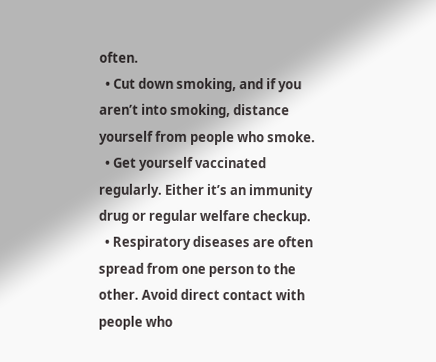often.
  • Cut down smoking, and if you aren’t into smoking, distance yourself from people who smoke.
  • Get yourself vaccinated regularly. Either it’s an immunity drug or regular welfare checkup.
  • Respiratory diseases are often spread from one person to the other. Avoid direct contact with people who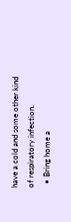have a cold and some other kind of respiratory infection.
  • Bring home a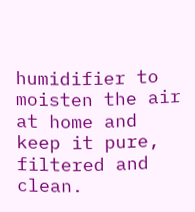humidifier to moisten the air at home and keep it pure, filtered and clean.